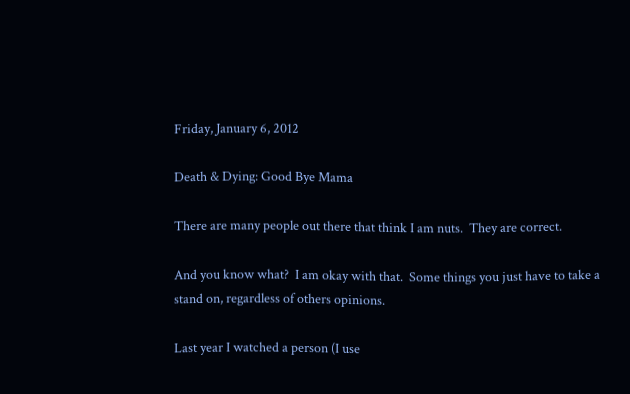Friday, January 6, 2012

Death & Dying: Good Bye Mama

There are many people out there that think I am nuts.  They are correct.

And you know what?  I am okay with that.  Some things you just have to take a stand on, regardless of others opinions.

Last year I watched a person (I use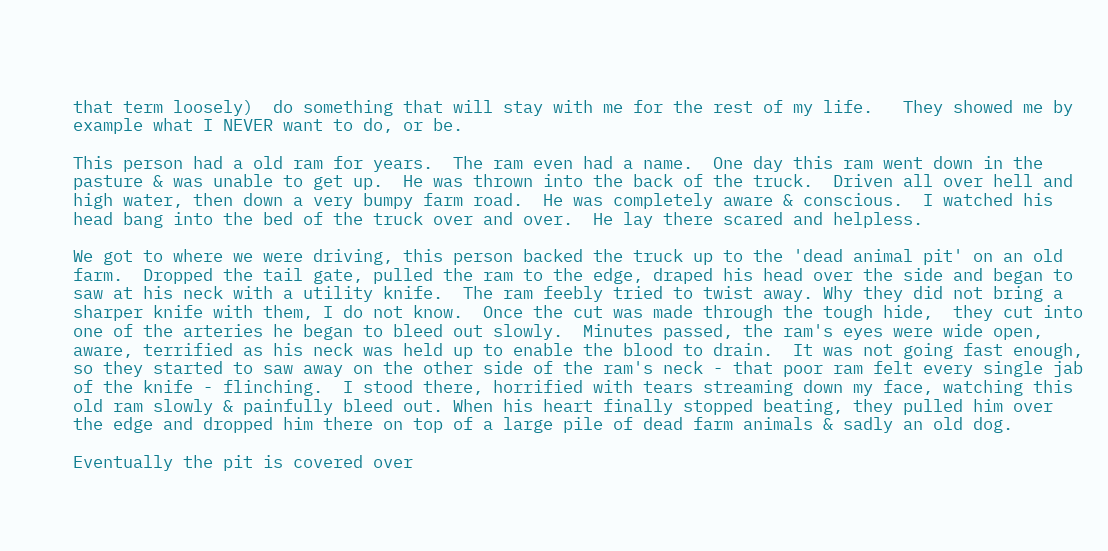that term loosely)  do something that will stay with me for the rest of my life.   They showed me by example what I NEVER want to do, or be.

This person had a old ram for years.  The ram even had a name.  One day this ram went down in the pasture & was unable to get up.  He was thrown into the back of the truck.  Driven all over hell and high water, then down a very bumpy farm road.  He was completely aware & conscious.  I watched his head bang into the bed of the truck over and over.  He lay there scared and helpless.

We got to where we were driving, this person backed the truck up to the 'dead animal pit' on an old farm.  Dropped the tail gate, pulled the ram to the edge, draped his head over the side and began to saw at his neck with a utility knife.  The ram feebly tried to twist away. Why they did not bring a sharper knife with them, I do not know.  Once the cut was made through the tough hide,  they cut into one of the arteries he began to bleed out slowly.  Minutes passed, the ram's eyes were wide open, aware, terrified as his neck was held up to enable the blood to drain.  It was not going fast enough, so they started to saw away on the other side of the ram's neck - that poor ram felt every single jab of the knife - flinching.  I stood there, horrified with tears streaming down my face, watching this old ram slowly & painfully bleed out. When his heart finally stopped beating, they pulled him over the edge and dropped him there on top of a large pile of dead farm animals & sadly an old dog.

Eventually the pit is covered over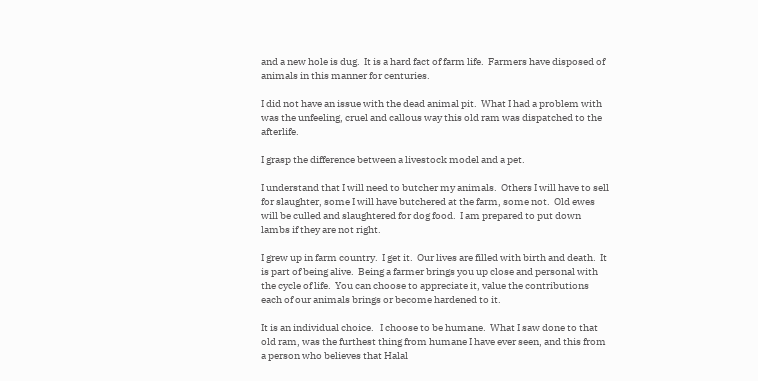and a new hole is dug.  It is a hard fact of farm life.  Farmers have disposed of animals in this manner for centuries.

I did not have an issue with the dead animal pit.  What I had a problem with was the unfeeling, cruel and callous way this old ram was dispatched to the afterlife.

I grasp the difference between a livestock model and a pet.

I understand that I will need to butcher my animals.  Others I will have to sell for slaughter, some I will have butchered at the farm, some not.  Old ewes will be culled and slaughtered for dog food.  I am prepared to put down lambs if they are not right.

I grew up in farm country.  I get it.  Our lives are filled with birth and death.  It is part of being alive.  Being a farmer brings you up close and personal with the cycle of life.  You can choose to appreciate it, value the contributions each of our animals brings or become hardened to it.

It is an individual choice.   I choose to be humane.  What I saw done to that old ram, was the furthest thing from humane I have ever seen, and this from a person who believes that Halal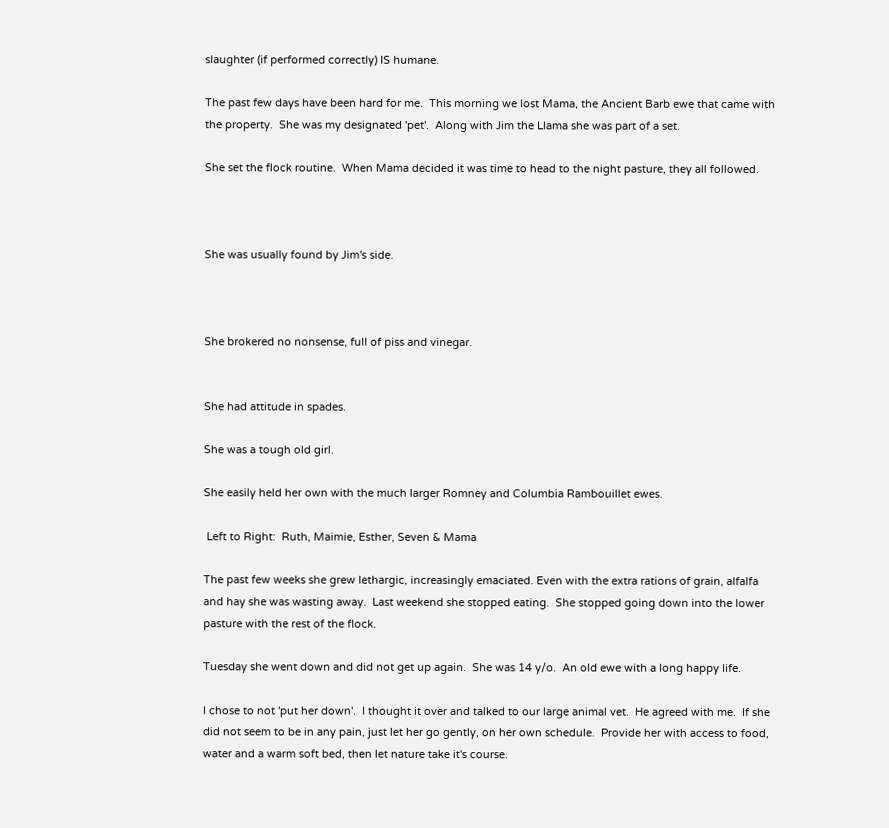slaughter (if performed correctly) IS humane.

The past few days have been hard for me.  This morning we lost Mama, the Ancient Barb ewe that came with the property.  She was my designated 'pet'.  Along with Jim the Llama she was part of a set.

She set the flock routine.  When Mama decided it was time to head to the night pasture, they all followed.



She was usually found by Jim's side.



She brokered no nonsense, full of piss and vinegar.


She had attitude in spades.

She was a tough old girl.

She easily held her own with the much larger Romney and Columbia Rambouillet ewes.

 Left to Right:  Ruth, Maimie, Esther, Seven & Mama

The past few weeks she grew lethargic, increasingly emaciated. Even with the extra rations of grain, alfalfa and hay she was wasting away.  Last weekend she stopped eating.  She stopped going down into the lower pasture with the rest of the flock.

Tuesday she went down and did not get up again.  She was 14 y/o.  An old ewe with a long happy life.

I chose to not 'put her down'.  I thought it over and talked to our large animal vet.  He agreed with me.  If she did not seem to be in any pain, just let her go gently, on her own schedule.  Provide her with access to food, water and a warm soft bed, then let nature take it's course.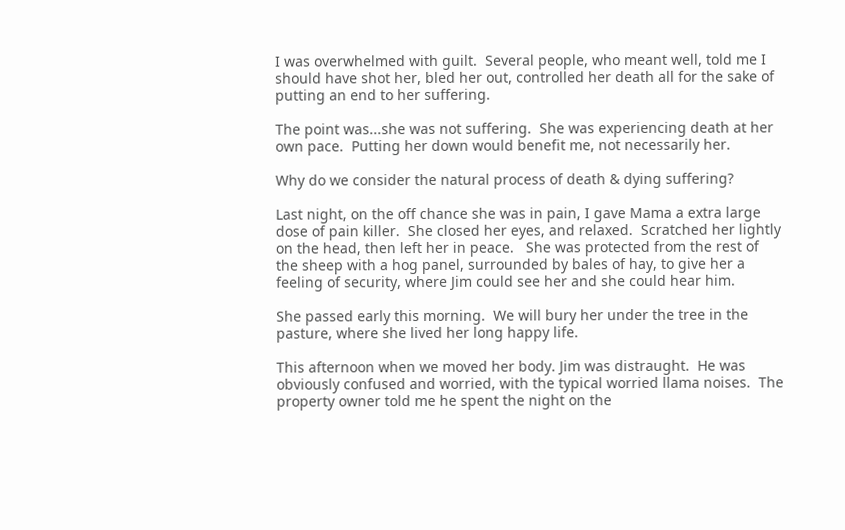I was overwhelmed with guilt.  Several people, who meant well, told me I should have shot her, bled her out, controlled her death all for the sake of putting an end to her suffering.

The point was...she was not suffering.  She was experiencing death at her own pace.  Putting her down would benefit me, not necessarily her.

Why do we consider the natural process of death & dying suffering?

Last night, on the off chance she was in pain, I gave Mama a extra large dose of pain killer.  She closed her eyes, and relaxed.  Scratched her lightly on the head, then left her in peace.   She was protected from the rest of the sheep with a hog panel, surrounded by bales of hay, to give her a feeling of security, where Jim could see her and she could hear him.

She passed early this morning.  We will bury her under the tree in the pasture, where she lived her long happy life.

This afternoon when we moved her body. Jim was distraught.  He was obviously confused and worried, with the typical worried llama noises.  The property owner told me he spent the night on the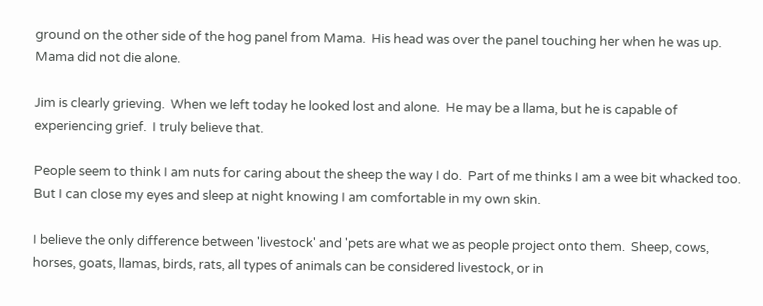ground on the other side of the hog panel from Mama.  His head was over the panel touching her when he was up.  Mama did not die alone.

Jim is clearly grieving.  When we left today he looked lost and alone.  He may be a llama, but he is capable of experiencing grief.  I truly believe that.

People seem to think I am nuts for caring about the sheep the way I do.  Part of me thinks I am a wee bit whacked too.  But I can close my eyes and sleep at night knowing I am comfortable in my own skin.

I believe the only difference between 'livestock' and 'pets are what we as people project onto them.  Sheep, cows, horses, goats, llamas, birds, rats, all types of animals can be considered livestock, or in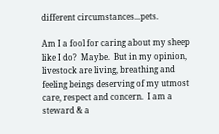different circumstances...pets.

Am I a fool for caring about my sheep like I do?  Maybe.  But in my opinion, livestock are living, breathing and feeling beings deserving of my utmost care, respect and concern.  I am a steward & a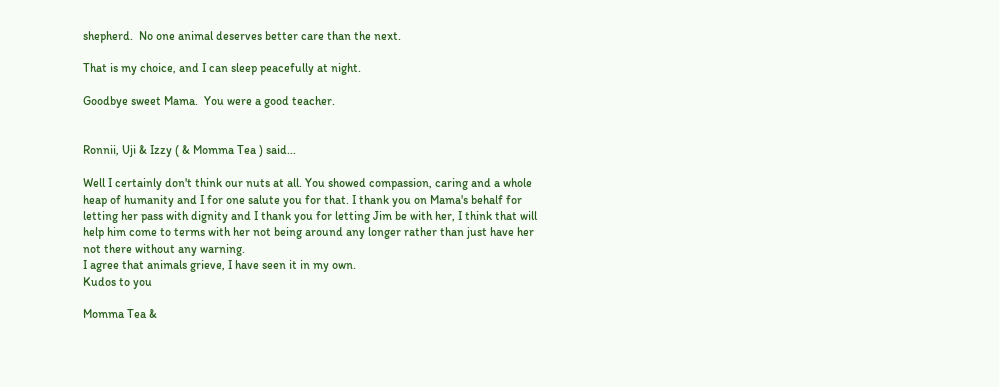shepherd.  No one animal deserves better care than the next.

That is my choice, and I can sleep peacefully at night.

Goodbye sweet Mama.  You were a good teacher.


Ronnii, Uji & Izzy ( & Momma Tea ) said...

Well I certainly don't think our nuts at all. You showed compassion, caring and a whole heap of humanity and I for one salute you for that. I thank you on Mama's behalf for letting her pass with dignity and I thank you for letting Jim be with her, I think that will help him come to terms with her not being around any longer rather than just have her not there without any warning.
I agree that animals grieve, I have seen it in my own.
Kudos to you

Momma Tea &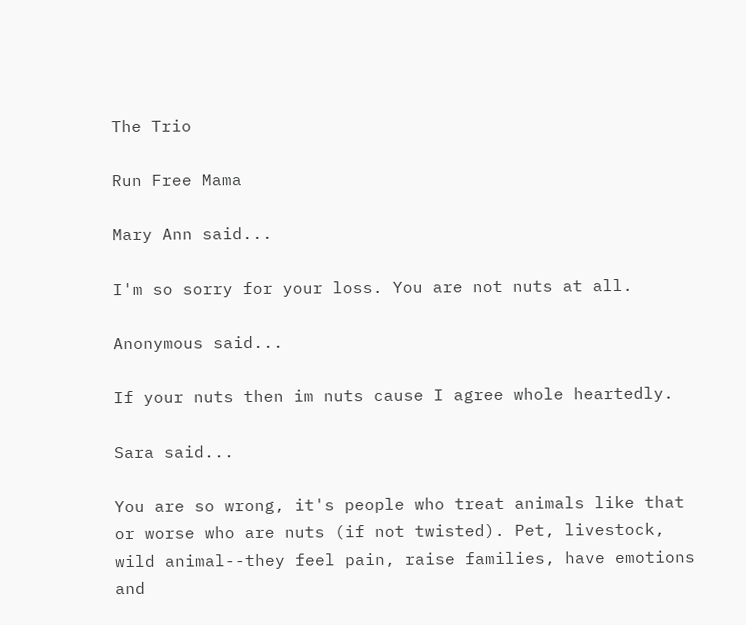The Trio

Run Free Mama

Mary Ann said...

I'm so sorry for your loss. You are not nuts at all.

Anonymous said...

If your nuts then im nuts cause I agree whole heartedly.

Sara said...

You are so wrong, it's people who treat animals like that or worse who are nuts (if not twisted). Pet, livestock, wild animal--they feel pain, raise families, have emotions and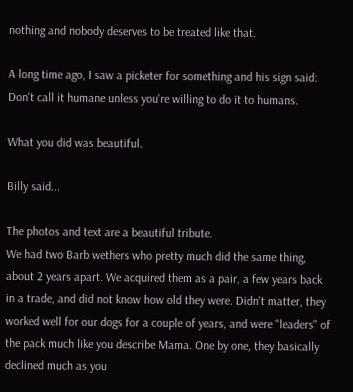nothing and nobody deserves to be treated like that.

A long time ago, I saw a picketer for something and his sign said: Don't call it humane unless you're willing to do it to humans.

What you did was beautiful.

Billy said...

The photos and text are a beautiful tribute.
We had two Barb wethers who pretty much did the same thing, about 2 years apart. We acquired them as a pair, a few years back in a trade, and did not know how old they were. Didn't matter, they worked well for our dogs for a couple of years, and were "leaders" of the pack much like you describe Mama. One by one, they basically declined much as you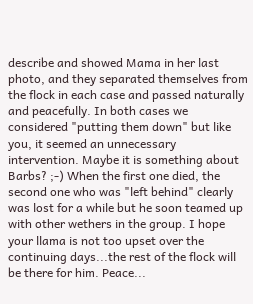describe and showed Mama in her last photo, and they separated themselves from the flock in each case and passed naturally and peacefully. In both cases we considered "putting them down" but like you, it seemed an unnecessary intervention. Maybe it is something about Barbs? ;-) When the first one died, the second one who was "left behind" clearly was lost for a while but he soon teamed up with other wethers in the group. I hope your llama is not too upset over the continuing days...the rest of the flock will be there for him. Peace...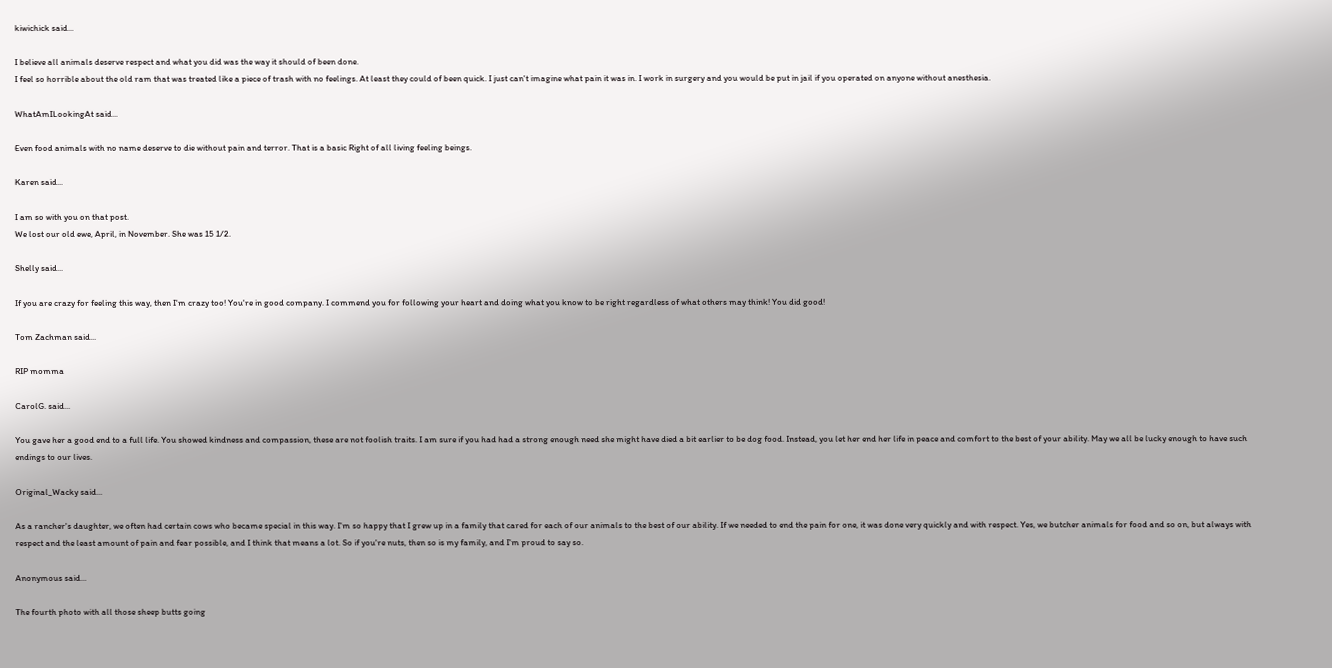kiwichick said...

I believe all animals deserve respect and what you did was the way it should of been done.
I feel so horrible about the old ram that was treated like a piece of trash with no feelings. At least they could of been quick. I just can't imagine what pain it was in. I work in surgery and you would be put in jail if you operated on anyone without anesthesia.

WhatAmILookingAt said...

Even food animals with no name deserve to die without pain and terror. That is a basic Right of all living feeling beings.

Karen said...

I am so with you on that post.
We lost our old ewe, April, in November. She was 15 1/2.

Shelly said...

If you are crazy for feeling this way, then I'm crazy too! You're in good company. I commend you for following your heart and doing what you know to be right regardless of what others may think! You did good!

Tom Zachman said...

RIP momma

CarolG. said...

You gave her a good end to a full life. You showed kindness and compassion, these are not foolish traits. I am sure if you had had a strong enough need she might have died a bit earlier to be dog food. Instead, you let her end her life in peace and comfort to the best of your ability. May we all be lucky enough to have such endings to our lives.

Original_Wacky said...

As a rancher's daughter, we often had certain cows who became special in this way. I'm so happy that I grew up in a family that cared for each of our animals to the best of our ability. If we needed to end the pain for one, it was done very quickly and with respect. Yes, we butcher animals for food and so on, but always with respect and the least amount of pain and fear possible, and I think that means a lot. So if you're nuts, then so is my family, and I'm proud to say so.

Anonymous said...

The fourth photo with all those sheep butts going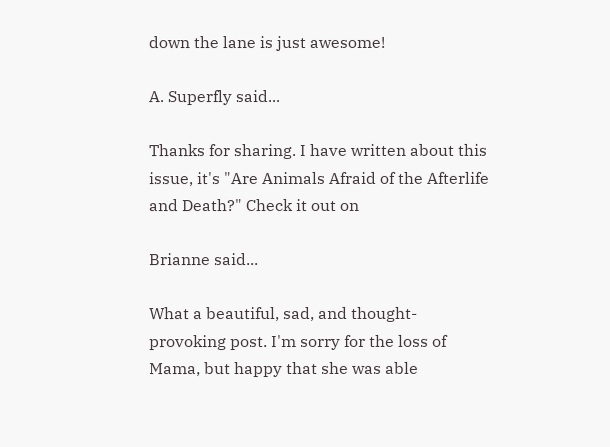down the lane is just awesome!

A. Superfly said...

Thanks for sharing. I have written about this issue, it's "Are Animals Afraid of the Afterlife and Death?" Check it out on

Brianne said...

What a beautiful, sad, and thought-provoking post. I'm sorry for the loss of Mama, but happy that she was able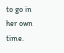to go in her own time.